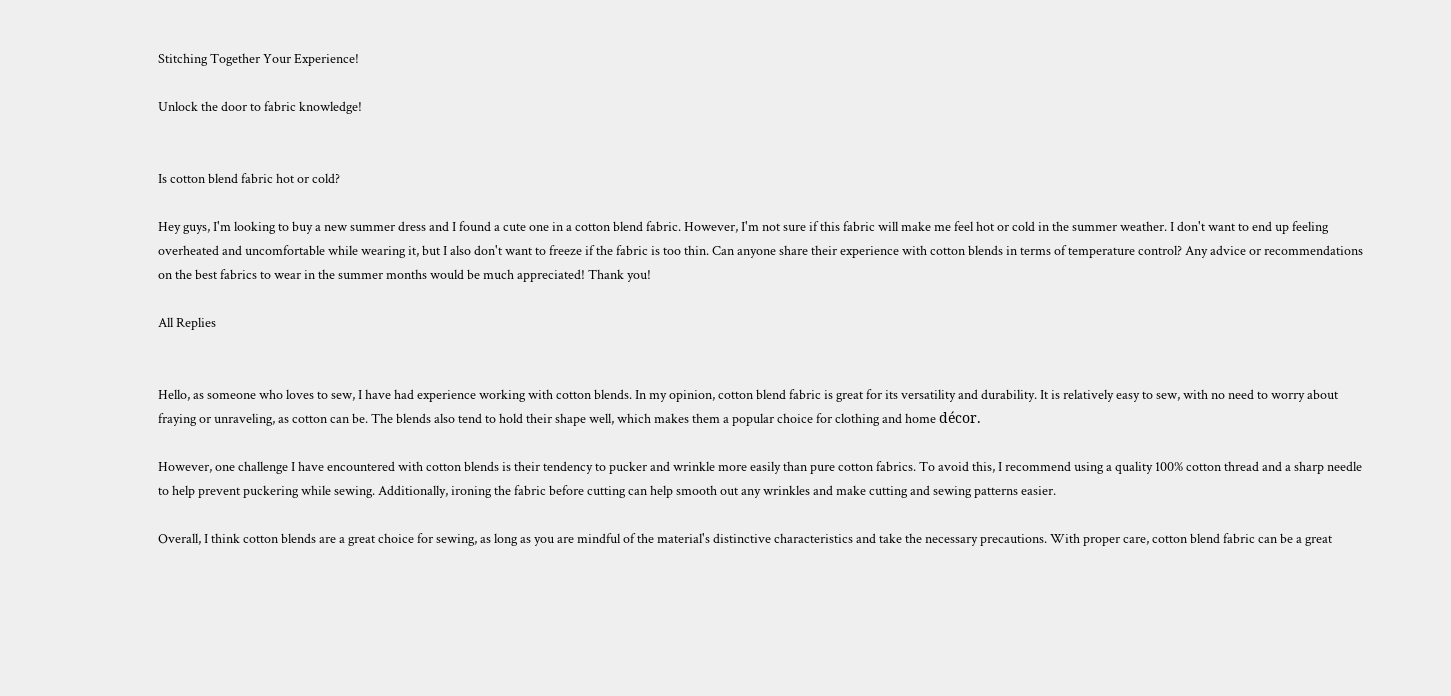Stitching Together Your Experience!

Unlock the door to fabric knowledge!


Is cotton blend fabric hot or cold?

Hey guys, I'm looking to buy a new summer dress and I found a cute one in a cotton blend fabric. However, I'm not sure if this fabric will make me feel hot or cold in the summer weather. I don't want to end up feeling overheated and uncomfortable while wearing it, but I also don't want to freeze if the fabric is too thin. Can anyone share their experience with cotton blends in terms of temperature control? Any advice or recommendations on the best fabrics to wear in the summer months would be much appreciated! Thank you!

All Replies


Hello, as someone who loves to sew, I have had experience working with cotton blends. In my opinion, cotton blend fabric is great for its versatility and durability. It is relatively easy to sew, with no need to worry about fraying or unraveling, as cotton can be. The blends also tend to hold their shape well, which makes them a popular choice for clothing and home décor.

However, one challenge I have encountered with cotton blends is their tendency to pucker and wrinkle more easily than pure cotton fabrics. To avoid this, I recommend using a quality 100% cotton thread and a sharp needle to help prevent puckering while sewing. Additionally, ironing the fabric before cutting can help smooth out any wrinkles and make cutting and sewing patterns easier.

Overall, I think cotton blends are a great choice for sewing, as long as you are mindful of the material's distinctive characteristics and take the necessary precautions. With proper care, cotton blend fabric can be a great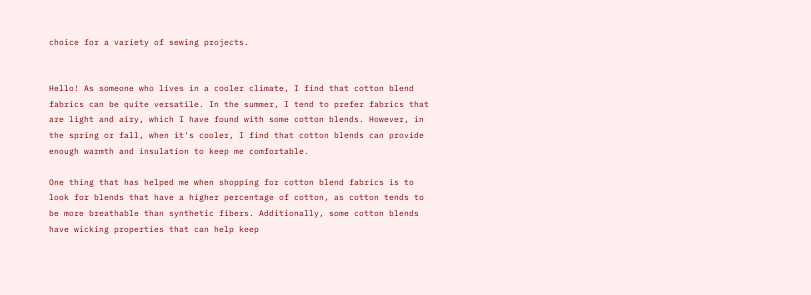choice for a variety of sewing projects.


Hello! As someone who lives in a cooler climate, I find that cotton blend fabrics can be quite versatile. In the summer, I tend to prefer fabrics that are light and airy, which I have found with some cotton blends. However, in the spring or fall, when it's cooler, I find that cotton blends can provide enough warmth and insulation to keep me comfortable.

One thing that has helped me when shopping for cotton blend fabrics is to look for blends that have a higher percentage of cotton, as cotton tends to be more breathable than synthetic fibers. Additionally, some cotton blends have wicking properties that can help keep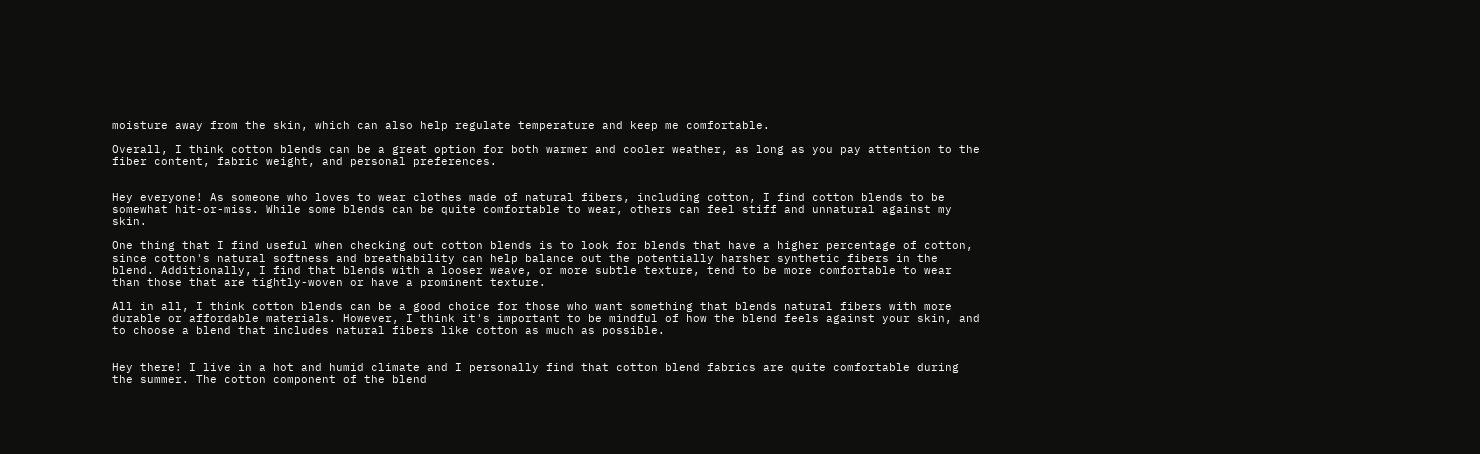moisture away from the skin, which can also help regulate temperature and keep me comfortable.

Overall, I think cotton blends can be a great option for both warmer and cooler weather, as long as you pay attention to the fiber content, fabric weight, and personal preferences.


Hey everyone! As someone who loves to wear clothes made of natural fibers, including cotton, I find cotton blends to be somewhat hit-or-miss. While some blends can be quite comfortable to wear, others can feel stiff and unnatural against my skin.

One thing that I find useful when checking out cotton blends is to look for blends that have a higher percentage of cotton, since cotton's natural softness and breathability can help balance out the potentially harsher synthetic fibers in the blend. Additionally, I find that blends with a looser weave, or more subtle texture, tend to be more comfortable to wear than those that are tightly-woven or have a prominent texture.

All in all, I think cotton blends can be a good choice for those who want something that blends natural fibers with more durable or affordable materials. However, I think it's important to be mindful of how the blend feels against your skin, and to choose a blend that includes natural fibers like cotton as much as possible.


Hey there! I live in a hot and humid climate and I personally find that cotton blend fabrics are quite comfortable during the summer. The cotton component of the blend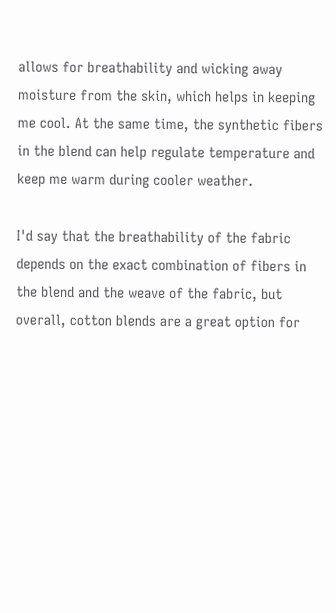allows for breathability and wicking away moisture from the skin, which helps in keeping me cool. At the same time, the synthetic fibers in the blend can help regulate temperature and keep me warm during cooler weather.

I'd say that the breathability of the fabric depends on the exact combination of fibers in the blend and the weave of the fabric, but overall, cotton blends are a great option for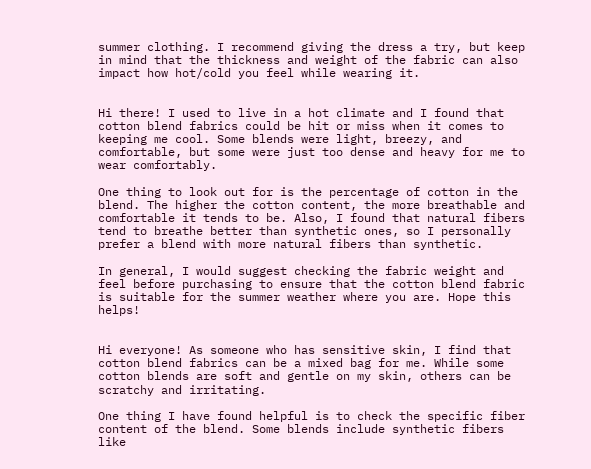summer clothing. I recommend giving the dress a try, but keep in mind that the thickness and weight of the fabric can also impact how hot/cold you feel while wearing it.


Hi there! I used to live in a hot climate and I found that cotton blend fabrics could be hit or miss when it comes to keeping me cool. Some blends were light, breezy, and comfortable, but some were just too dense and heavy for me to wear comfortably.

One thing to look out for is the percentage of cotton in the blend. The higher the cotton content, the more breathable and comfortable it tends to be. Also, I found that natural fibers tend to breathe better than synthetic ones, so I personally prefer a blend with more natural fibers than synthetic.

In general, I would suggest checking the fabric weight and feel before purchasing to ensure that the cotton blend fabric is suitable for the summer weather where you are. Hope this helps!


Hi everyone! As someone who has sensitive skin, I find that cotton blend fabrics can be a mixed bag for me. While some cotton blends are soft and gentle on my skin, others can be scratchy and irritating.

One thing I have found helpful is to check the specific fiber content of the blend. Some blends include synthetic fibers like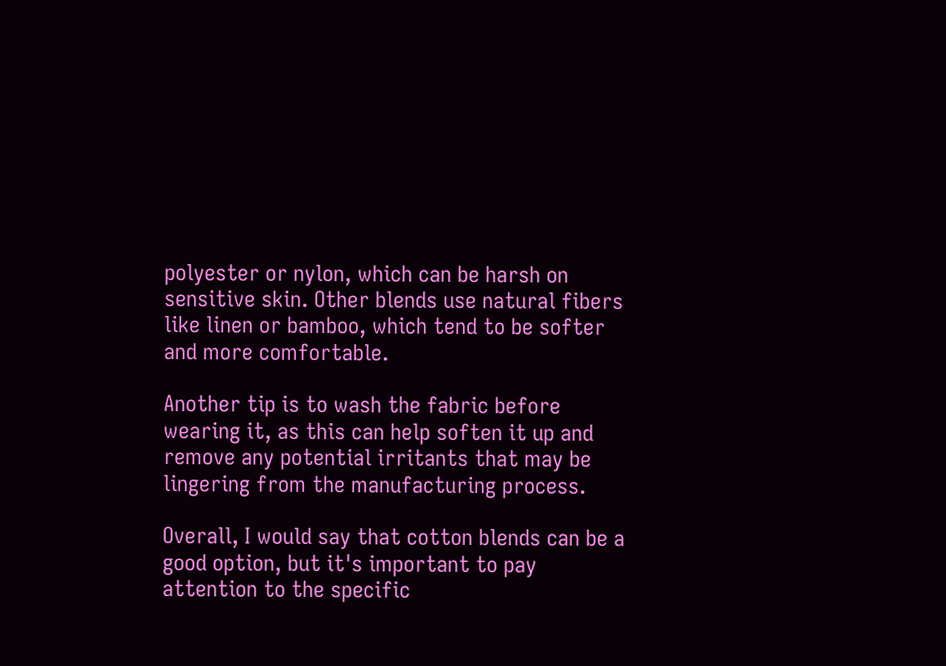polyester or nylon, which can be harsh on sensitive skin. Other blends use natural fibers like linen or bamboo, which tend to be softer and more comfortable.

Another tip is to wash the fabric before wearing it, as this can help soften it up and remove any potential irritants that may be lingering from the manufacturing process.

Overall, I would say that cotton blends can be a good option, but it's important to pay attention to the specific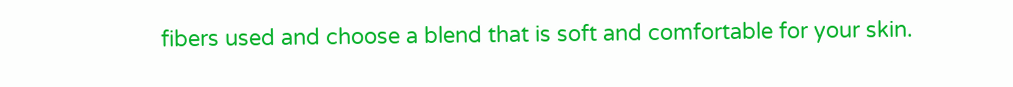fibers used and choose a blend that is soft and comfortable for your skin.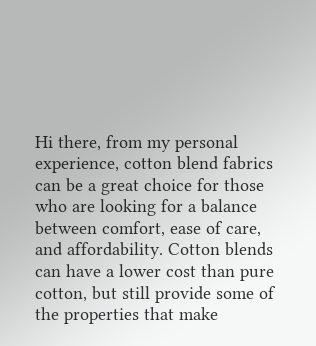Hi there, from my personal experience, cotton blend fabrics can be a great choice for those who are looking for a balance between comfort, ease of care, and affordability. Cotton blends can have a lower cost than pure cotton, but still provide some of the properties that make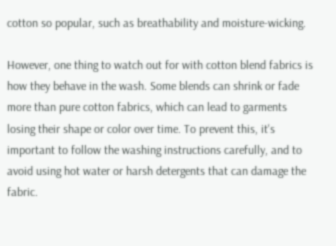cotton so popular, such as breathability and moisture-wicking.

However, one thing to watch out for with cotton blend fabrics is how they behave in the wash. Some blends can shrink or fade more than pure cotton fabrics, which can lead to garments losing their shape or color over time. To prevent this, it's important to follow the washing instructions carefully, and to avoid using hot water or harsh detergents that can damage the fabric.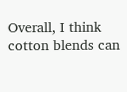Overall, I think cotton blends can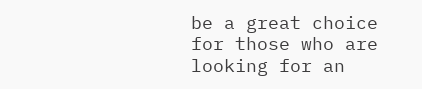be a great choice for those who are looking for an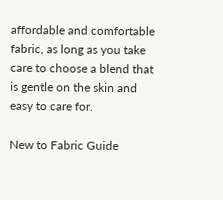affordable and comfortable fabric, as long as you take care to choose a blend that is gentle on the skin and easy to care for.

New to Fabric Guide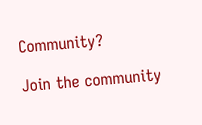Community?

Join the community